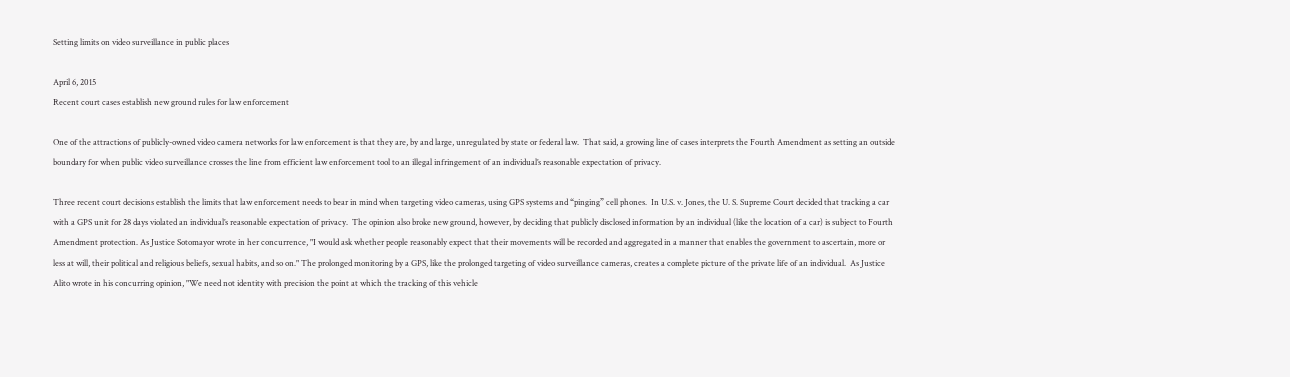Setting limits on video surveillance in public places

April 6, 2015
Recent court cases establish new ground rules for law enforcement

One of the attractions of publicly-owned video camera networks for law enforcement is that they are, by and large, unregulated by state or federal law.  That said, a growing line of cases interprets the Fourth Amendment as setting an outside boundary for when public video surveillance crosses the line from efficient law enforcement tool to an illegal infringement of an individual’s reasonable expectation of privacy.

Three recent court decisions establish the limits that law enforcement needs to bear in mind when targeting video cameras, using GPS systems and “pinging” cell phones.  In U.S. v. Jones, the U. S. Supreme Court decided that tracking a car with a GPS unit for 28 days violated an individual’s reasonable expectation of privacy.  The opinion also broke new ground, however, by deciding that publicly disclosed information by an individual (like the location of a car) is subject to Fourth Amendment protection. As Justice Sotomayor wrote in her concurrence, "I would ask whether people reasonably expect that their movements will be recorded and aggregated in a manner that enables the government to ascertain, more or less at will, their political and religious beliefs, sexual habits, and so on." The prolonged monitoring by a GPS, like the prolonged targeting of video surveillance cameras, creates a complete picture of the private life of an individual.  As Justice Alito wrote in his concurring opinion, "We need not identity with precision the point at which the tracking of this vehicle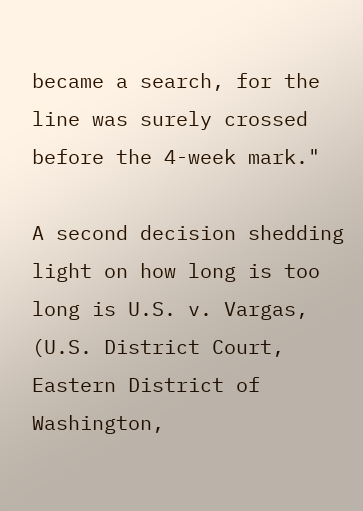became a search, for the line was surely crossed before the 4-week mark."

A second decision shedding light on how long is too long is U.S. v. Vargas, (U.S. District Court, Eastern District of Washington,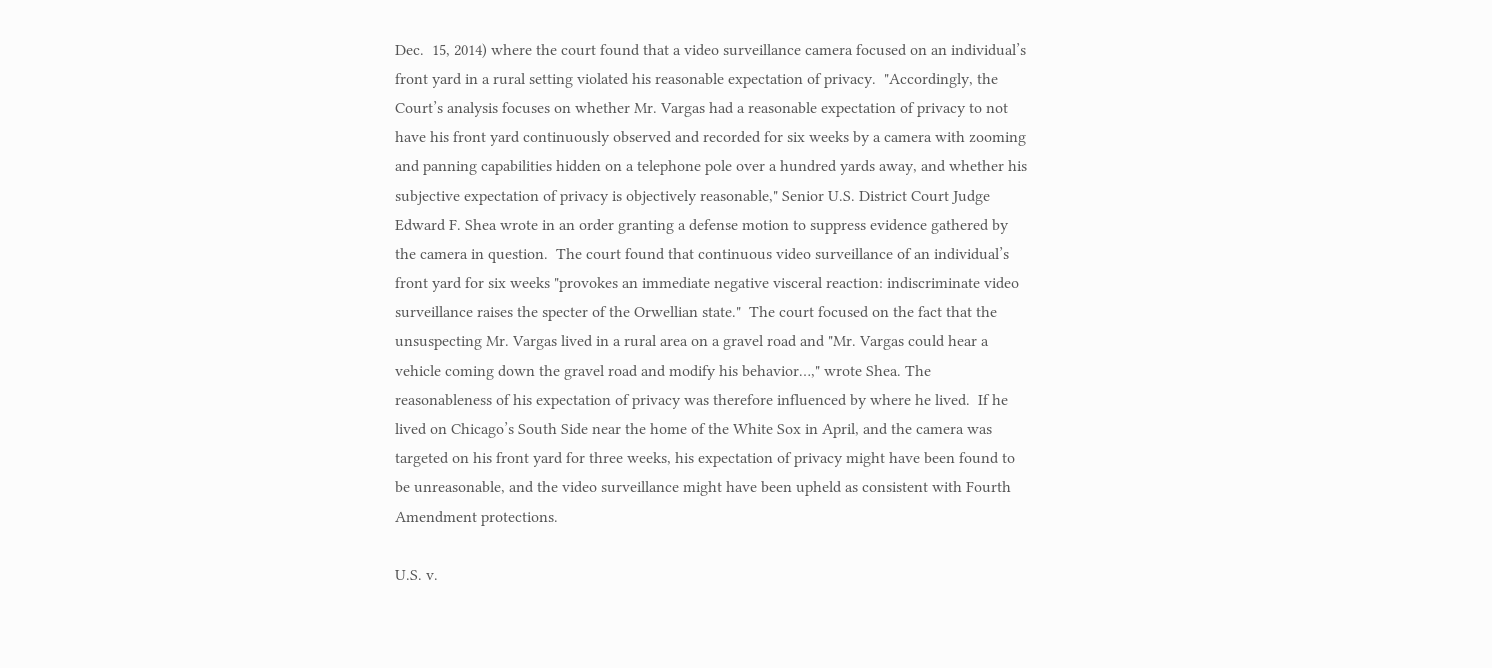Dec.  15, 2014) where the court found that a video surveillance camera focused on an individual’s front yard in a rural setting violated his reasonable expectation of privacy.  "Accordingly, the Court’s analysis focuses on whether Mr. Vargas had a reasonable expectation of privacy to not have his front yard continuously observed and recorded for six weeks by a camera with zooming and panning capabilities hidden on a telephone pole over a hundred yards away, and whether his subjective expectation of privacy is objectively reasonable," Senior U.S. District Court Judge Edward F. Shea wrote in an order granting a defense motion to suppress evidence gathered by the camera in question.  The court found that continuous video surveillance of an individual’s front yard for six weeks "provokes an immediate negative visceral reaction: indiscriminate video surveillance raises the specter of the Orwellian state."  The court focused on the fact that the unsuspecting Mr. Vargas lived in a rural area on a gravel road and "Mr. Vargas could hear a vehicle coming down the gravel road and modify his behavior…," wrote Shea. The reasonableness of his expectation of privacy was therefore influenced by where he lived.  If he lived on Chicago’s South Side near the home of the White Sox in April, and the camera was targeted on his front yard for three weeks, his expectation of privacy might have been found to be unreasonable, and the video surveillance might have been upheld as consistent with Fourth Amendment protections.

U.S. v.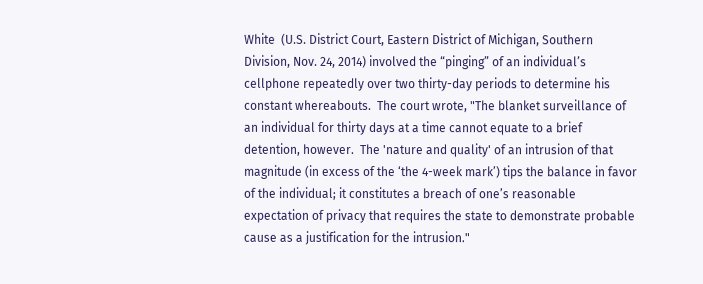White  (U.S. District Court, Eastern District of Michigan, Southern Division, Nov. 24, 2014) involved the “pinging” of an individual’s cellphone repeatedly over two thirty-day periods to determine his constant whereabouts.  The court wrote, "The blanket surveillance of an individual for thirty days at a time cannot equate to a brief detention, however.  The 'nature and quality' of an intrusion of that magnitude (in excess of the ‘the 4-week mark’) tips the balance in favor of the individual; it constitutes a breach of one’s reasonable expectation of privacy that requires the state to demonstrate probable cause as a justification for the intrusion."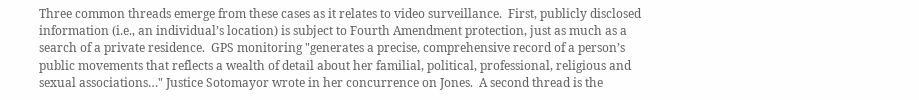Three common threads emerge from these cases as it relates to video surveillance.  First, publicly disclosed information (i.e., an individual’s location) is subject to Fourth Amendment protection, just as much as a search of a private residence.  GPS monitoring "generates a precise, comprehensive record of a person’s public movements that reflects a wealth of detail about her familial, political, professional, religious and sexual associations…" Justice Sotomayor wrote in her concurrence on Jones.  A second thread is the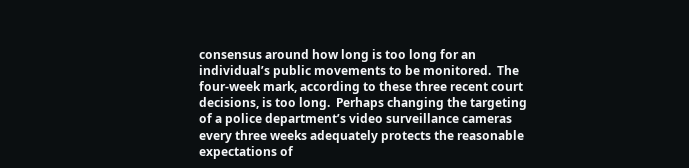consensus around how long is too long for an individual’s public movements to be monitored.  The four-week mark, according to these three recent court decisions, is too long.  Perhaps changing the targeting of a police department’s video surveillance cameras every three weeks adequately protects the reasonable expectations of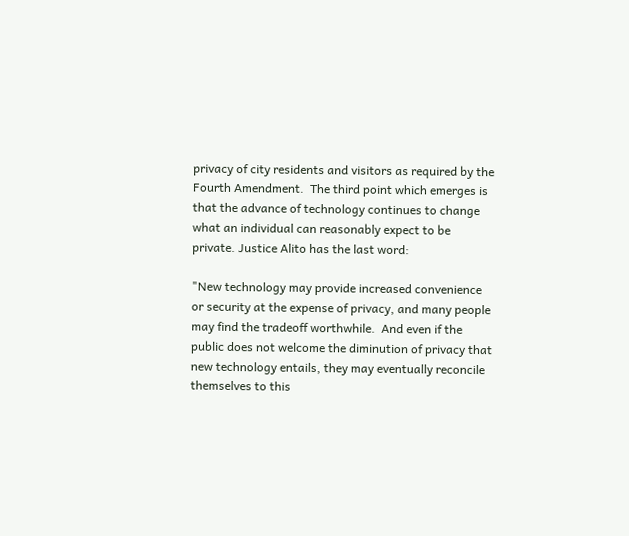privacy of city residents and visitors as required by the Fourth Amendment.  The third point which emerges is that the advance of technology continues to change what an individual can reasonably expect to be private. Justice Alito has the last word:

"New technology may provide increased convenience or security at the expense of privacy, and many people may find the tradeoff worthwhile.  And even if the public does not welcome the diminution of privacy that new technology entails, they may eventually reconcile themselves to this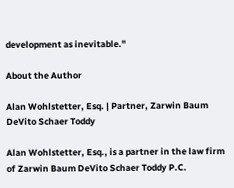development as inevitable."

About the Author

Alan Wohlstetter, Esq. | Partner, Zarwin Baum DeVito Schaer Toddy

Alan Wohlstetter, Esq., is a partner in the law firm of Zarwin Baum DeVito Schaer Toddy P.C.